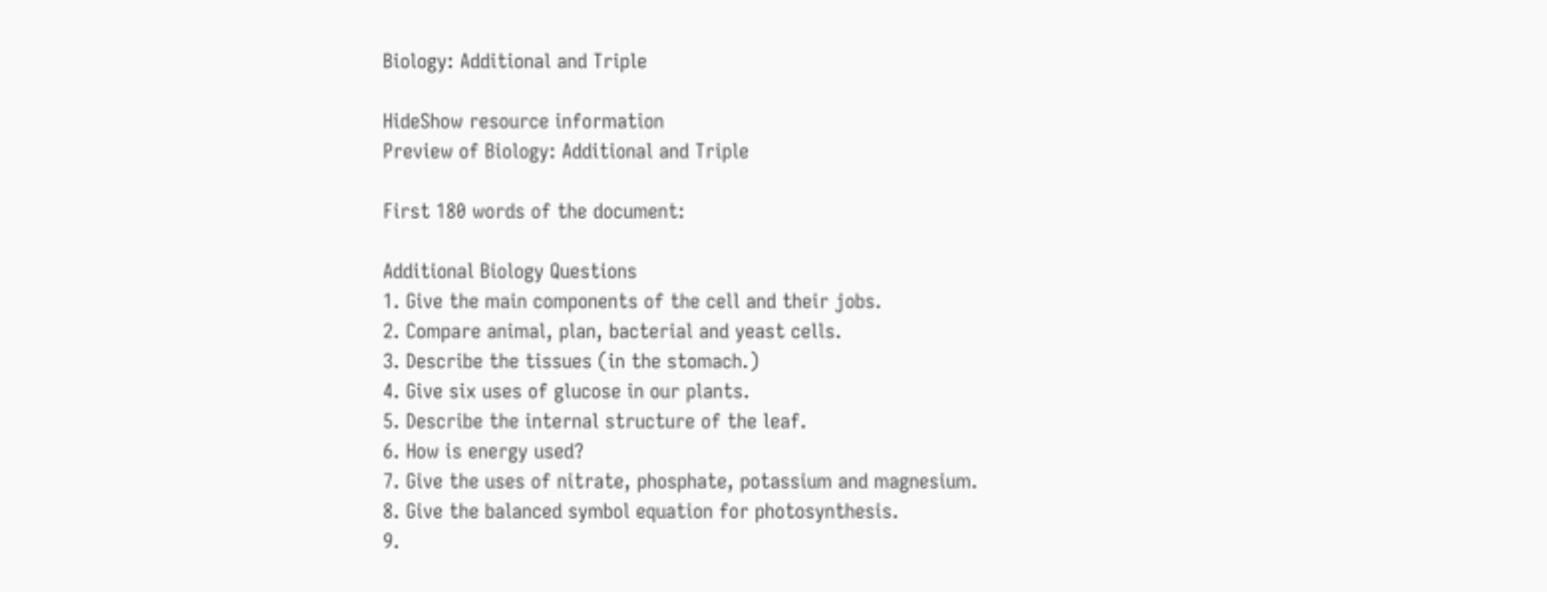Biology: Additional and Triple

HideShow resource information
Preview of Biology: Additional and Triple

First 180 words of the document:

Additional Biology Questions
1. Give the main components of the cell and their jobs.
2. Compare animal, plan, bacterial and yeast cells.
3. Describe the tissues (in the stomach.)
4. Give six uses of glucose in our plants.
5. Describe the internal structure of the leaf.
6. How is energy used?
7. Give the uses of nitrate, phosphate, potassium and magnesium.
8. Give the balanced symbol equation for photosynthesis.
9.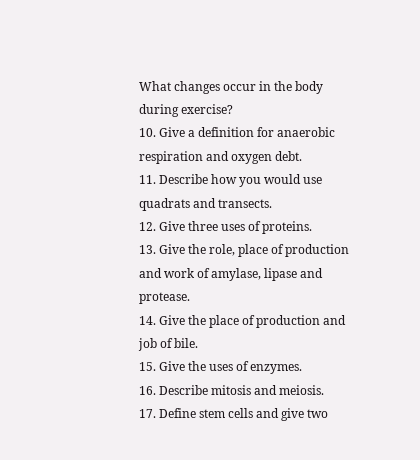What changes occur in the body during exercise?
10. Give a definition for anaerobic respiration and oxygen debt.
11. Describe how you would use quadrats and transects.
12. Give three uses of proteins.
13. Give the role, place of production and work of amylase, lipase and protease.
14. Give the place of production and job of bile.
15. Give the uses of enzymes.
16. Describe mitosis and meiosis.
17. Define stem cells and give two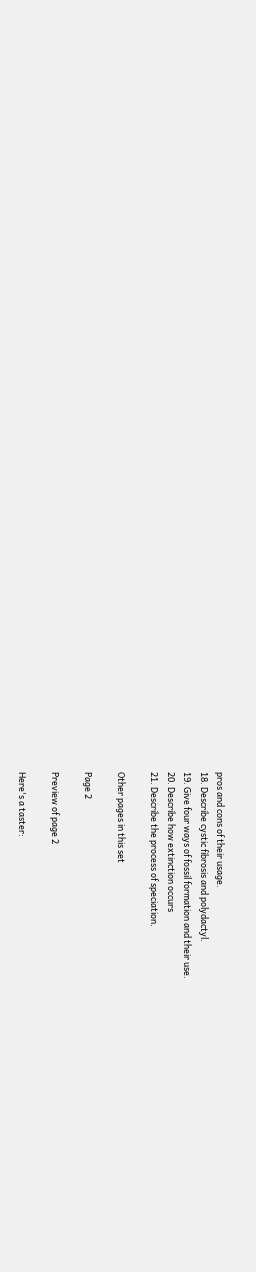pros and cons of their usage.
18. Describe cystic fibrosis and polydactyl.
19. Give four ways of fossil formation and their use.
20. Describe how extinction occurs
21. Describe the process of speciation.

Other pages in this set

Page 2

Preview of page 2

Here's a taster: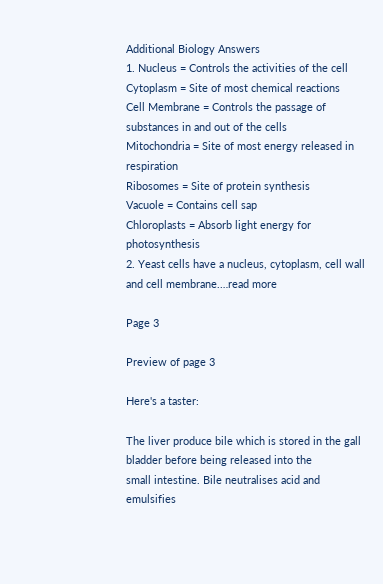Additional Biology Answers
1. Nucleus = Controls the activities of the cell
Cytoplasm = Site of most chemical reactions
Cell Membrane = Controls the passage of substances in and out of the cells
Mitochondria = Site of most energy released in respiration
Ribosomes = Site of protein synthesis
Vacuole = Contains cell sap
Chloroplasts = Absorb light energy for photosynthesis
2. Yeast cells have a nucleus, cytoplasm, cell wall and cell membrane.…read more

Page 3

Preview of page 3

Here's a taster:

The liver produce bile which is stored in the gall bladder before being released into the
small intestine. Bile neutralises acid and emulsifies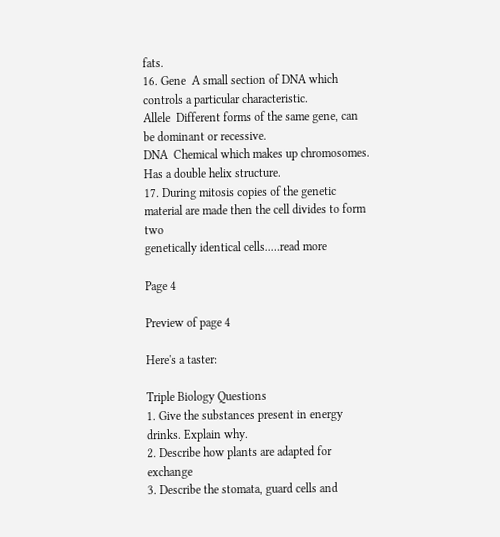fats.
16. Gene  A small section of DNA which controls a particular characteristic.
Allele  Different forms of the same gene, can be dominant or recessive.
DNA  Chemical which makes up chromosomes. Has a double helix structure.
17. During mitosis copies of the genetic material are made then the cell divides to form two
genetically identical cells..…read more

Page 4

Preview of page 4

Here's a taster:

Triple Biology Questions
1. Give the substances present in energy drinks. Explain why.
2. Describe how plants are adapted for exchange
3. Describe the stomata, guard cells and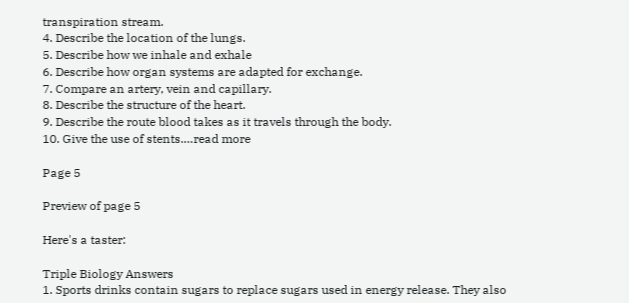transpiration stream.
4. Describe the location of the lungs.
5. Describe how we inhale and exhale
6. Describe how organ systems are adapted for exchange.
7. Compare an artery, vein and capillary.
8. Describe the structure of the heart.
9. Describe the route blood takes as it travels through the body.
10. Give the use of stents.…read more

Page 5

Preview of page 5

Here's a taster:

Triple Biology Answers
1. Sports drinks contain sugars to replace sugars used in energy release. They also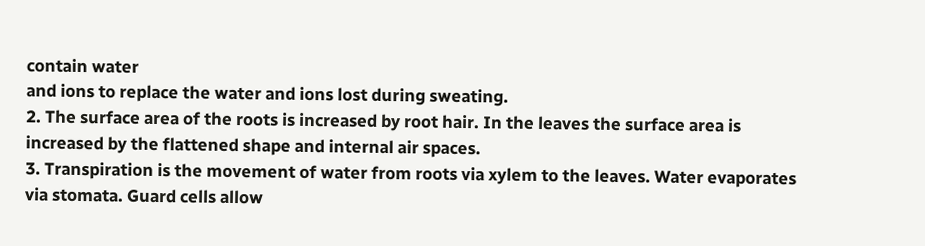contain water
and ions to replace the water and ions lost during sweating.
2. The surface area of the roots is increased by root hair. In the leaves the surface area is
increased by the flattened shape and internal air spaces.
3. Transpiration is the movement of water from roots via xylem to the leaves. Water evaporates
via stomata. Guard cells allow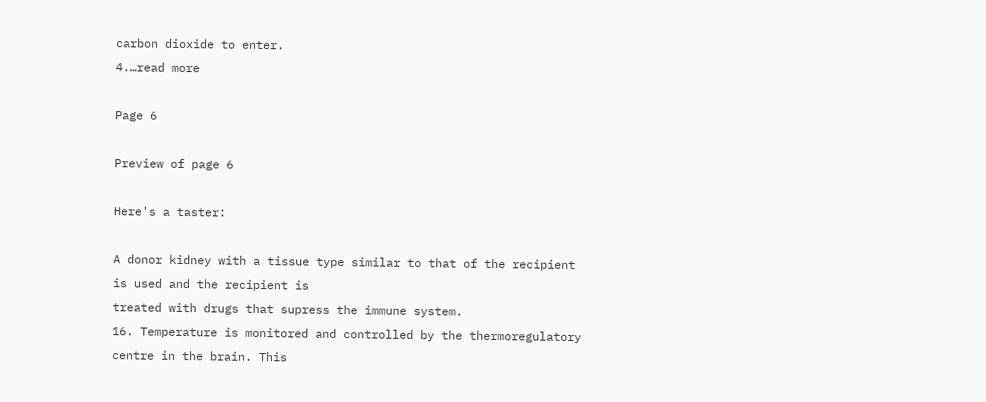carbon dioxide to enter.
4.…read more

Page 6

Preview of page 6

Here's a taster:

A donor kidney with a tissue type similar to that of the recipient is used and the recipient is
treated with drugs that supress the immune system.
16. Temperature is monitored and controlled by the thermoregulatory centre in the brain. This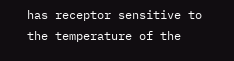has receptor sensitive to the temperature of the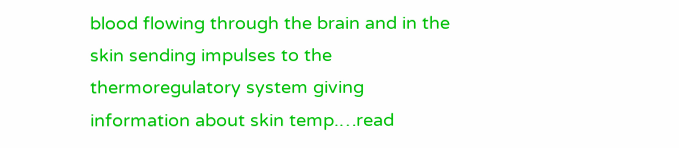blood flowing through the brain and in the
skin sending impulses to the thermoregulatory system giving information about skin temp.…read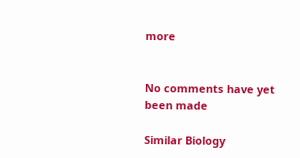more


No comments have yet been made

Similar Biology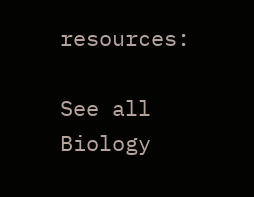resources:

See all Biology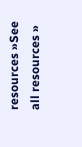resources »See all resources »